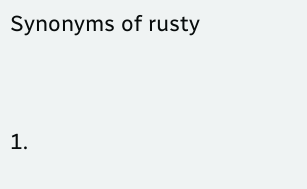Synonyms of rusty


1.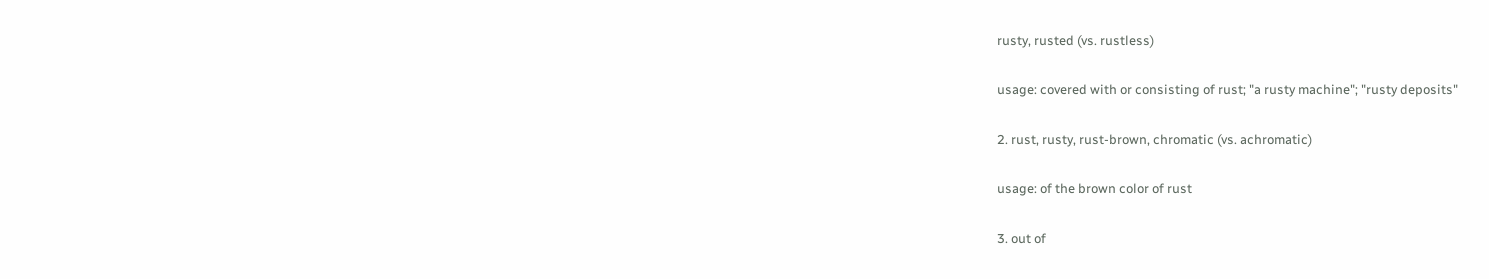rusty, rusted (vs. rustless)

usage: covered with or consisting of rust; "a rusty machine"; "rusty deposits"

2. rust, rusty, rust-brown, chromatic (vs. achromatic)

usage: of the brown color of rust

3. out of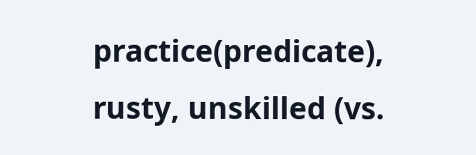practice(predicate), rusty, unskilled (vs.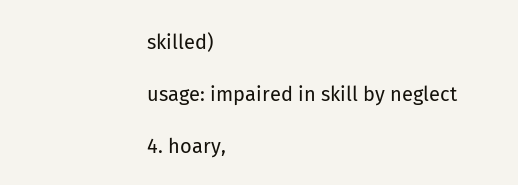skilled)

usage: impaired in skill by neglect

4. hoary,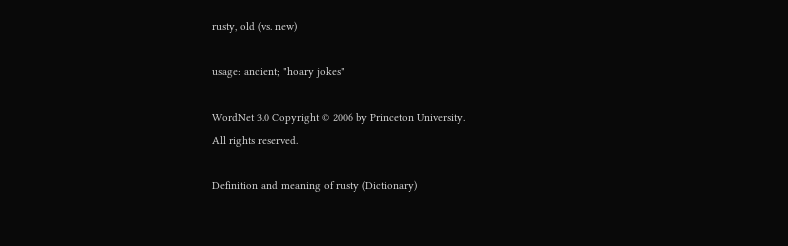rusty, old (vs. new)

usage: ancient; "hoary jokes"

WordNet 3.0 Copyright © 2006 by Princeton University.
All rights reserved.

Definition and meaning of rusty (Dictionary)